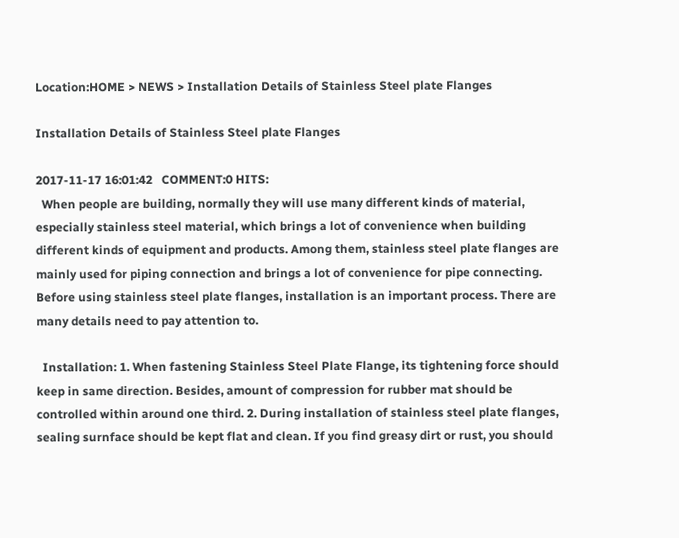Location:HOME > NEWS > Installation Details of Stainless Steel plate Flanges

Installation Details of Stainless Steel plate Flanges

2017-11-17 16:01:42   COMMENT:0 HITS:
  When people are building, normally they will use many different kinds of material, especially stainless steel material, which brings a lot of convenience when building different kinds of equipment and products. Among them, stainless steel plate flanges are mainly used for piping connection and brings a lot of convenience for pipe connecting. Before using stainless steel plate flanges, installation is an important process. There are many details need to pay attention to.

  Installation: 1. When fastening Stainless Steel Plate Flange, its tightening force should keep in same direction. Besides, amount of compression for rubber mat should be controlled within around one third. 2. During installation of stainless steel plate flanges, sealing surnface should be kept flat and clean. If you find greasy dirt or rust, you should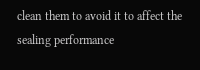clean them to avoid it to affect the sealing performance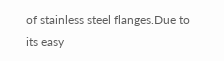of stainless steel flanges.Due to its easy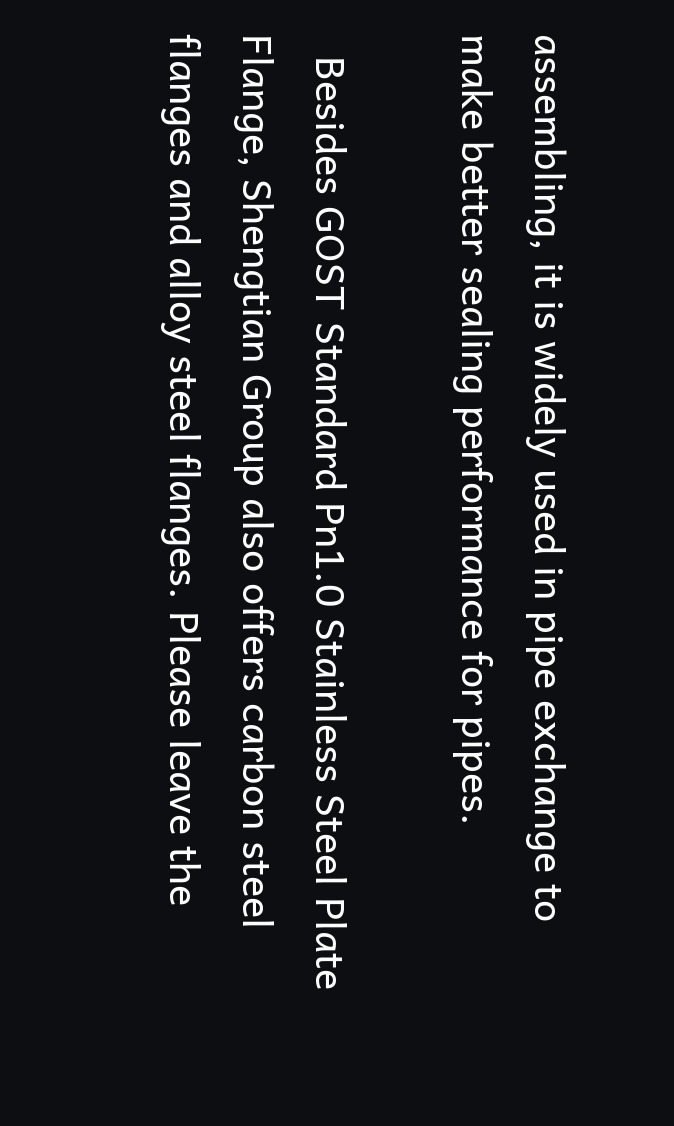assembling, it is widely used in pipe exchange to make better sealing performance for pipes.

  Besides GOST Standard Pn1.0 Stainless Steel Plate Flange, Shengtian Group also offers carbon steel flanges and alloy steel flanges. Please leave the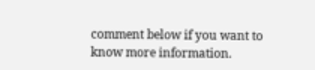comment below if you want to know more information.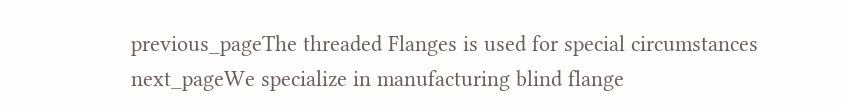previous_pageThe threaded Flanges is used for special circumstances
next_pageWe specialize in manufacturing blind flange